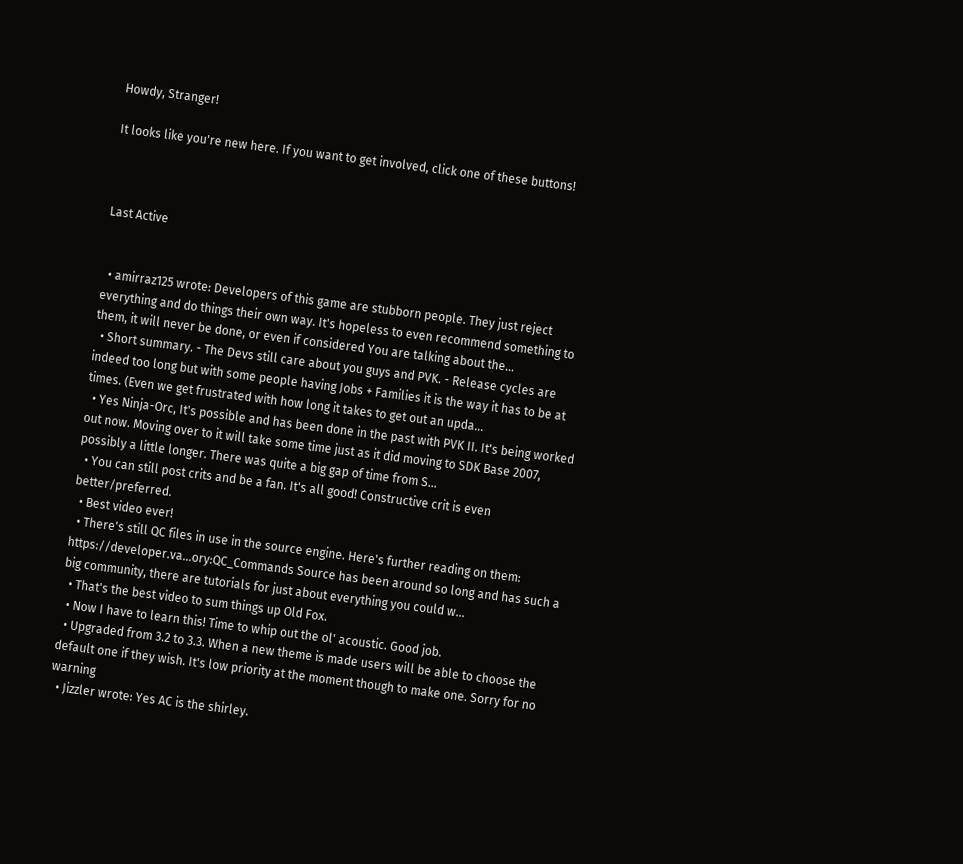Howdy, Stranger!

It looks like you're new here. If you want to get involved, click one of these buttons!



Last Active


  • amirraz125 wrote: Developers of this game are stubborn people. They just reject everything and do things their own way. It's hopeless to even recommend something to them, it will never be done, or even if considered You are talking about the…
  • Short summary. - The Devs still care about you guys and PVK. - Release cycles are indeed too long but with some people having Jobs + Families it is the way it has to be at times. (Even we get frustrated with how long it takes to get out an upda…
  • Yes Ninja-Orc, It's possible and has been done in the past with PVK II. It's being worked out now. Moving over to it will take some time just as it did moving to SDK Base 2007, possibly a little longer. There was quite a big gap of time from S…
  • You can still post crits and be a fan. It's all good! Constructive crit is even better/preferred.
  • Best video ever!
  • There's still QC files in use in the source engine. Here's further reading on them: https://developer.va...ory:QC_Commands Source has been around so long and has such a big community, there are tutorials for just about everything you could w…
  • That's the best video to sum things up Old Fox.
  • Now I have to learn this! Time to whip out the ol' acoustic. Good job.
  • Upgraded from 3.2 to 3.3. When a new theme is made users will be able to choose the default one if they wish. It's low priority at the moment though to make one. Sorry for no warning
  • Jizzler wrote: Yes AC is the shirley.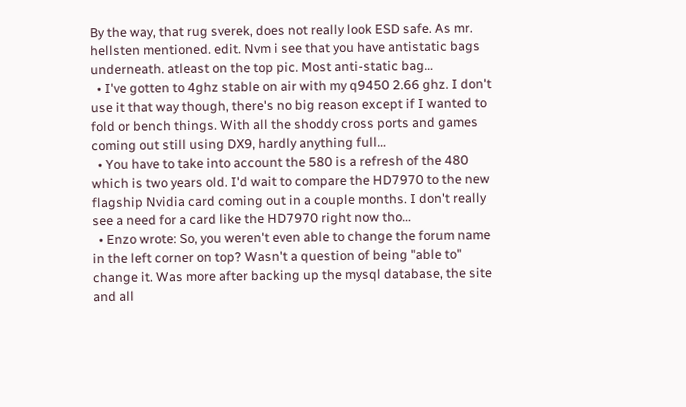By the way, that rug sverek, does not really look ESD safe. As mr. hellsten mentioned. edit. Nvm i see that you have antistatic bags underneath. atleast on the top pic. Most anti-static bag…
  • I've gotten to 4ghz stable on air with my q9450 2.66 ghz. I don't use it that way though, there's no big reason except if I wanted to fold or bench things. With all the shoddy cross ports and games coming out still using DX9, hardly anything full…
  • You have to take into account the 580 is a refresh of the 480 which is two years old. I'd wait to compare the HD7970 to the new flagship Nvidia card coming out in a couple months. I don't really see a need for a card like the HD7970 right now tho…
  • Enzo wrote: So, you weren't even able to change the forum name in the left corner on top? Wasn't a question of being "able to" change it. Was more after backing up the mysql database, the site and all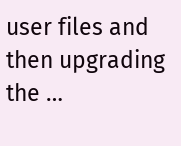user files and then upgrading the …